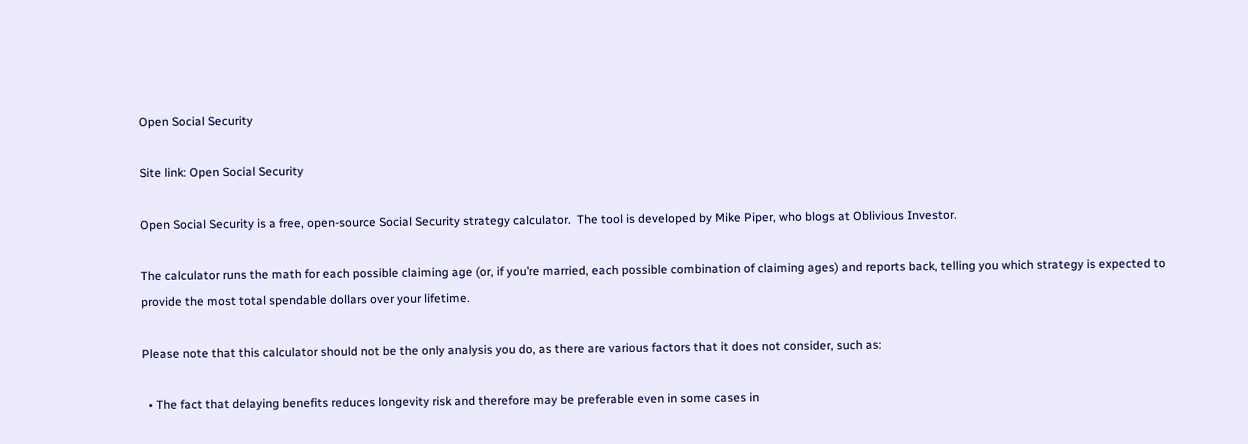Open Social Security

Site link: Open Social Security

Open Social Security is a free, open-source Social Security strategy calculator.  The tool is developed by Mike Piper, who blogs at Oblivious Investor.

The calculator runs the math for each possible claiming age (or, if you’re married, each possible combination of claiming ages) and reports back, telling you which strategy is expected to provide the most total spendable dollars over your lifetime.

Please note that this calculator should not be the only analysis you do, as there are various factors that it does not consider, such as:

  • The fact that delaying benefits reduces longevity risk and therefore may be preferable even in some cases in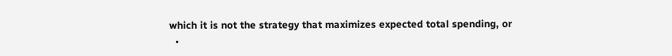which it is not the strategy that maximizes expected total spending, or
  •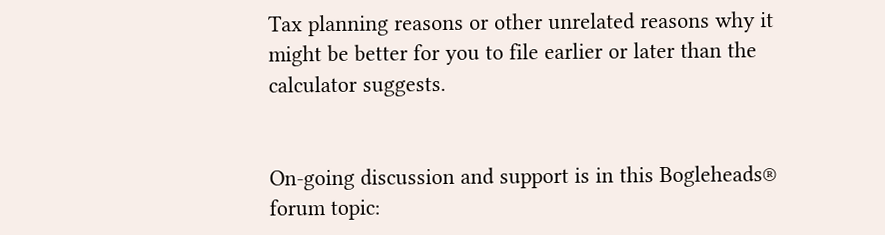Tax planning reasons or other unrelated reasons why it might be better for you to file earlier or later than the calculator suggests.


On-going discussion and support is in this Bogleheads® forum topic: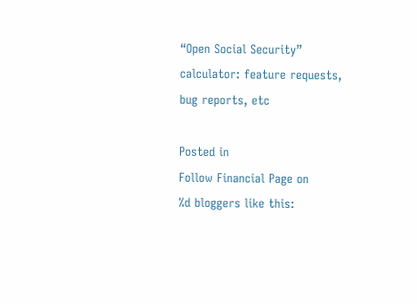“Open Social Security” calculator: feature requests, bug reports, etc

Posted in
Follow Financial Page on
%d bloggers like this: